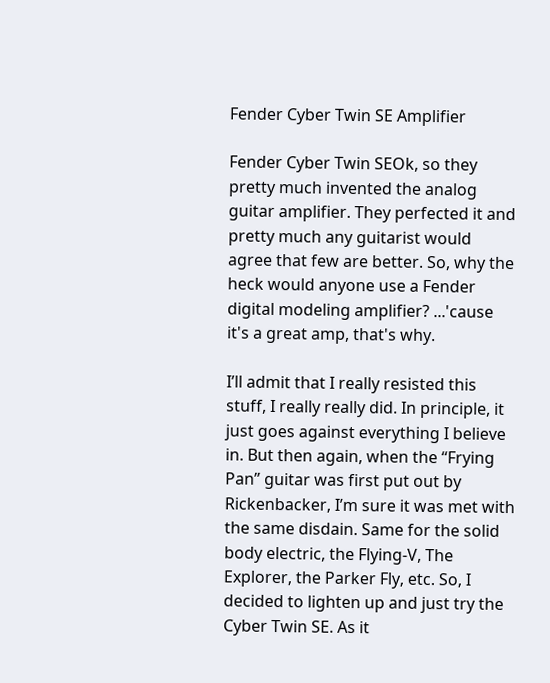Fender Cyber Twin SE Amplifier

Fender Cyber Twin SEOk, so they pretty much invented the analog guitar amplifier. They perfected it and pretty much any guitarist would agree that few are better. So, why the heck would anyone use a Fender digital modeling amplifier? ...'cause it's a great amp, that's why.

I’ll admit that I really resisted this stuff, I really really did. In principle, it just goes against everything I believe in. But then again, when the “Frying Pan” guitar was first put out by Rickenbacker, I’m sure it was met with the same disdain. Same for the solid body electric, the Flying-V, The Explorer, the Parker Fly, etc. So, I decided to lighten up and just try the Cyber Twin SE. As it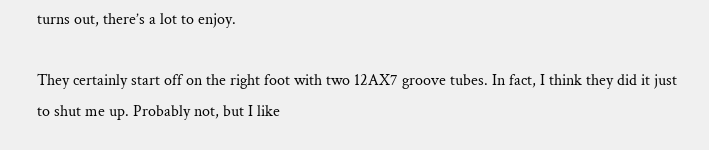turns out, there’s a lot to enjoy.

They certainly start off on the right foot with two 12AX7 groove tubes. In fact, I think they did it just to shut me up. Probably not, but I like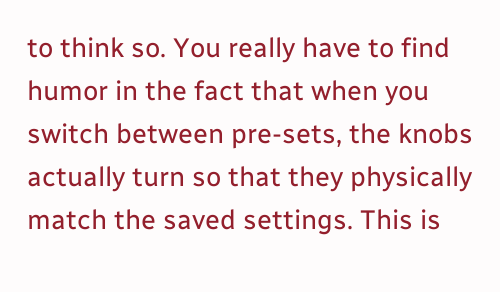to think so. You really have to find humor in the fact that when you switch between pre-sets, the knobs actually turn so that they physically match the saved settings. This is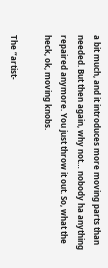a bit much, and it introduces more moving parts than needed. But then again, why not… nobody ha anything repaired anymore. You just throw it out. So, what the heck, ok, moving knobs.

The “artist-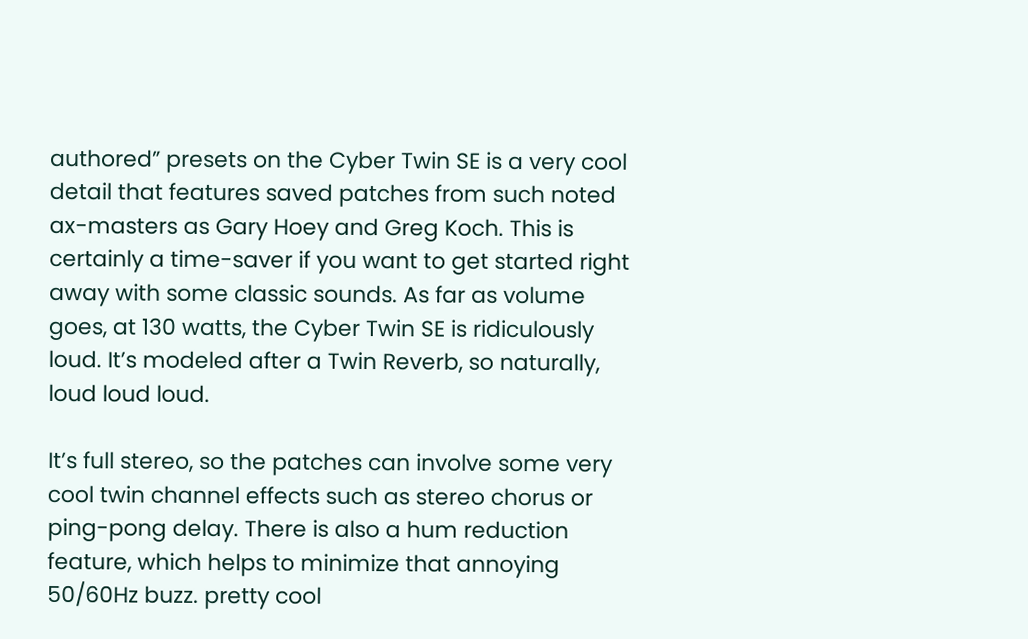authored” presets on the Cyber Twin SE is a very cool detail that features saved patches from such noted ax-masters as Gary Hoey and Greg Koch. This is certainly a time-saver if you want to get started right away with some classic sounds. As far as volume goes, at 130 watts, the Cyber Twin SE is ridiculously loud. It’s modeled after a Twin Reverb, so naturally, loud loud loud.

It’s full stereo, so the patches can involve some very cool twin channel effects such as stereo chorus or ping-pong delay. There is also a hum reduction feature, which helps to minimize that annoying 50/60Hz buzz. pretty cool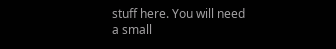stuff here. You will need a small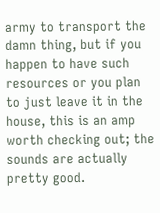army to transport the damn thing, but if you happen to have such resources or you plan to just leave it in the house, this is an amp worth checking out; the sounds are actually pretty good.